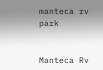manteca rv park


Manteca Rv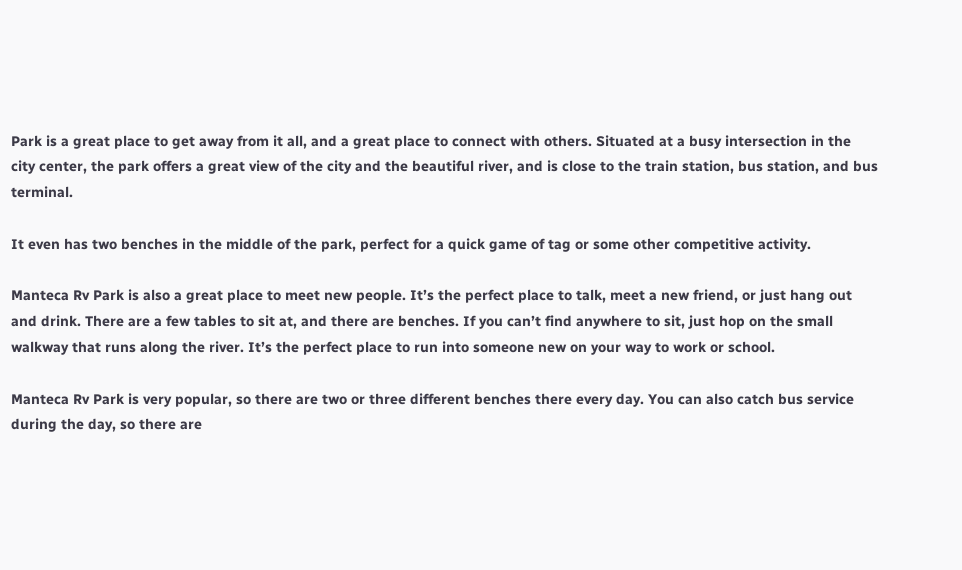Park is a great place to get away from it all, and a great place to connect with others. Situated at a busy intersection in the city center, the park offers a great view of the city and the beautiful river, and is close to the train station, bus station, and bus terminal.

It even has two benches in the middle of the park, perfect for a quick game of tag or some other competitive activity.

Manteca Rv Park is also a great place to meet new people. It’s the perfect place to talk, meet a new friend, or just hang out and drink. There are a few tables to sit at, and there are benches. If you can’t find anywhere to sit, just hop on the small walkway that runs along the river. It’s the perfect place to run into someone new on your way to work or school.

Manteca Rv Park is very popular, so there are two or three different benches there every day. You can also catch bus service during the day, so there are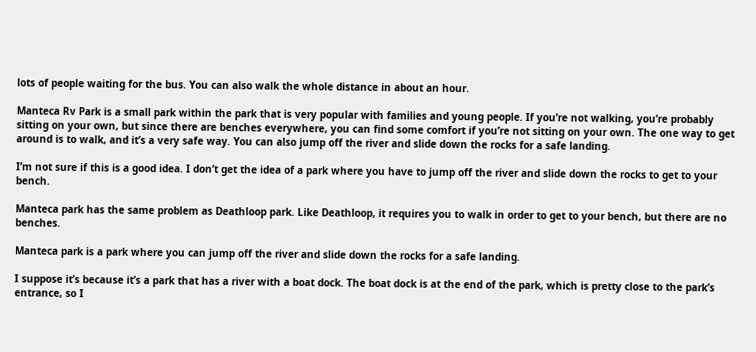lots of people waiting for the bus. You can also walk the whole distance in about an hour.

Manteca Rv Park is a small park within the park that is very popular with families and young people. If you’re not walking, you’re probably sitting on your own, but since there are benches everywhere, you can find some comfort if you’re not sitting on your own. The one way to get around is to walk, and it’s a very safe way. You can also jump off the river and slide down the rocks for a safe landing.

I’m not sure if this is a good idea. I don’t get the idea of a park where you have to jump off the river and slide down the rocks to get to your bench.

Manteca park has the same problem as Deathloop park. Like Deathloop, it requires you to walk in order to get to your bench, but there are no benches.

Manteca park is a park where you can jump off the river and slide down the rocks for a safe landing.

I suppose it’s because it’s a park that has a river with a boat dock. The boat dock is at the end of the park, which is pretty close to the park’s entrance, so I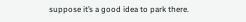suppose it’s a good idea to park there.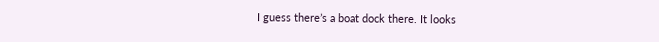I guess there’s a boat dock there. It looks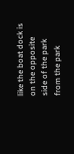like the boat dock is on the opposite side of the park from the park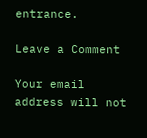entrance.

Leave a Comment

Your email address will not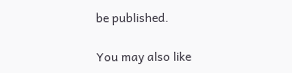be published.

You may also like